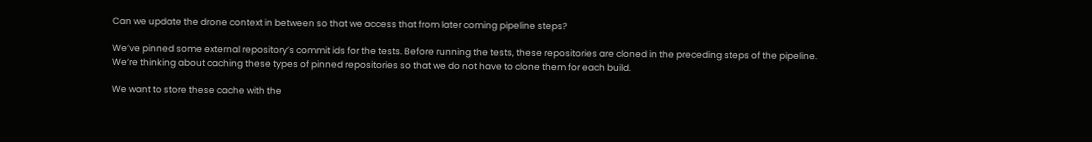Can we update the drone context in between so that we access that from later coming pipeline steps?

We’ve pinned some external repository’s commit ids for the tests. Before running the tests, these repositories are cloned in the preceding steps of the pipeline. We’re thinking about caching these types of pinned repositories so that we do not have to clone them for each build.

We want to store these cache with the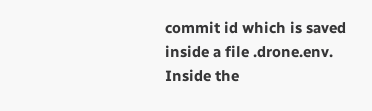commit id which is saved inside a file .drone.env. Inside the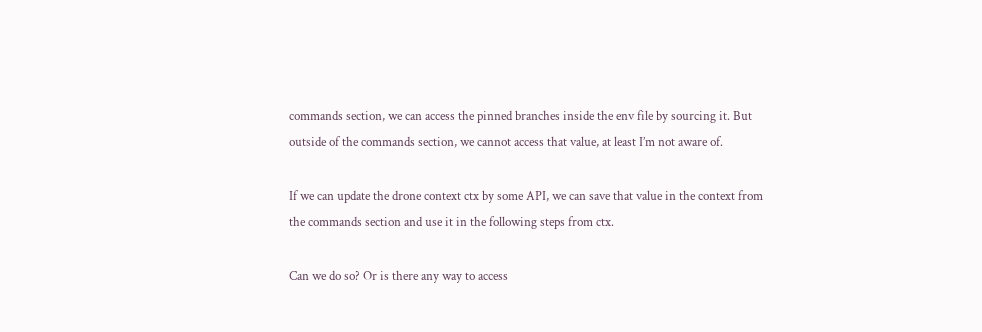commands section, we can access the pinned branches inside the env file by sourcing it. But outside of the commands section, we cannot access that value, at least I’m not aware of.

If we can update the drone context ctx by some API, we can save that value in the context from the commands section and use it in the following steps from ctx.

Can we do so? Or is there any way to access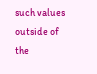such values outside of the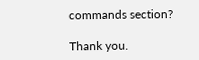commands section?

Thank you.